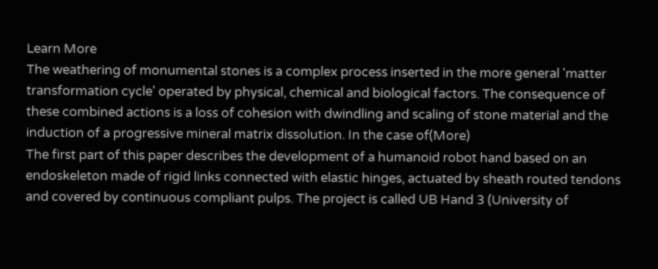Learn More
The weathering of monumental stones is a complex process inserted in the more general 'matter transformation cycle' operated by physical, chemical and biological factors. The consequence of these combined actions is a loss of cohesion with dwindling and scaling of stone material and the induction of a progressive mineral matrix dissolution. In the case of(More)
The first part of this paper describes the development of a humanoid robot hand based on an endoskeleton made of rigid links connected with elastic hinges, actuated by sheath routed tendons and covered by continuous compliant pulps. The project is called UB Hand 3 (University of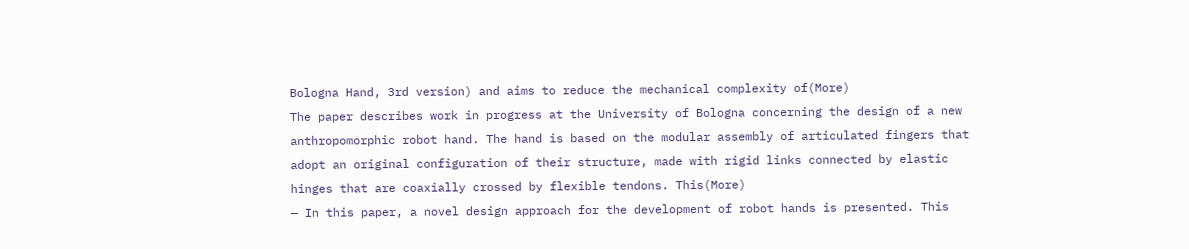Bologna Hand, 3rd version) and aims to reduce the mechanical complexity of(More)
The paper describes work in progress at the University of Bologna concerning the design of a new anthropomorphic robot hand. The hand is based on the modular assembly of articulated fingers that adopt an original configuration of their structure, made with rigid links connected by elastic hinges that are coaxially crossed by flexible tendons. This(More)
— In this paper, a novel design approach for the development of robot hands is presented. This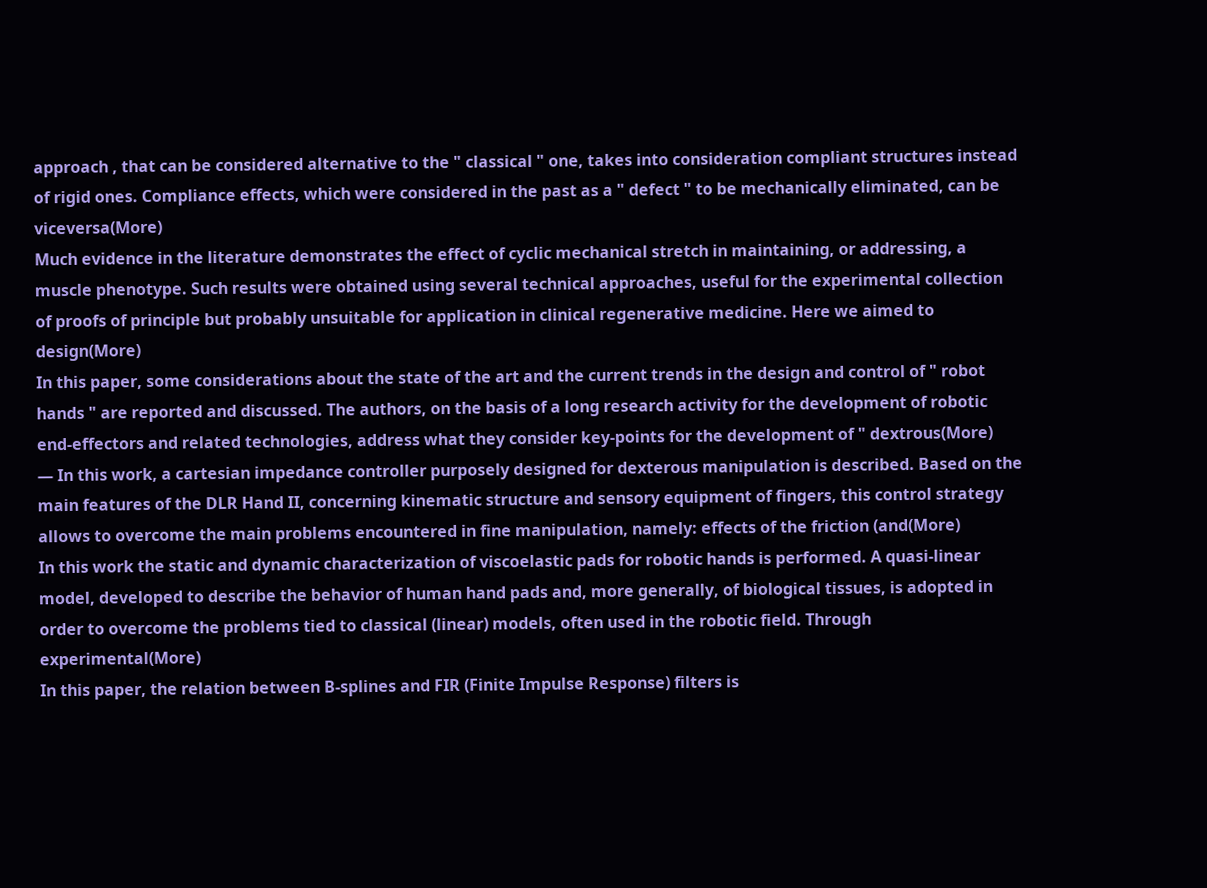approach , that can be considered alternative to the " classical " one, takes into consideration compliant structures instead of rigid ones. Compliance effects, which were considered in the past as a " defect " to be mechanically eliminated, can be viceversa(More)
Much evidence in the literature demonstrates the effect of cyclic mechanical stretch in maintaining, or addressing, a muscle phenotype. Such results were obtained using several technical approaches, useful for the experimental collection of proofs of principle but probably unsuitable for application in clinical regenerative medicine. Here we aimed to design(More)
In this paper, some considerations about the state of the art and the current trends in the design and control of " robot hands " are reported and discussed. The authors, on the basis of a long research activity for the development of robotic end-effectors and related technologies, address what they consider key-points for the development of " dextrous(More)
— In this work, a cartesian impedance controller purposely designed for dexterous manipulation is described. Based on the main features of the DLR Hand II, concerning kinematic structure and sensory equipment of fingers, this control strategy allows to overcome the main problems encountered in fine manipulation, namely: effects of the friction (and(More)
In this work the static and dynamic characterization of viscoelastic pads for robotic hands is performed. A quasi-linear model, developed to describe the behavior of human hand pads and, more generally, of biological tissues, is adopted in order to overcome the problems tied to classical (linear) models, often used in the robotic field. Through experimental(More)
In this paper, the relation between B-splines and FIR (Finite Impulse Response) filters is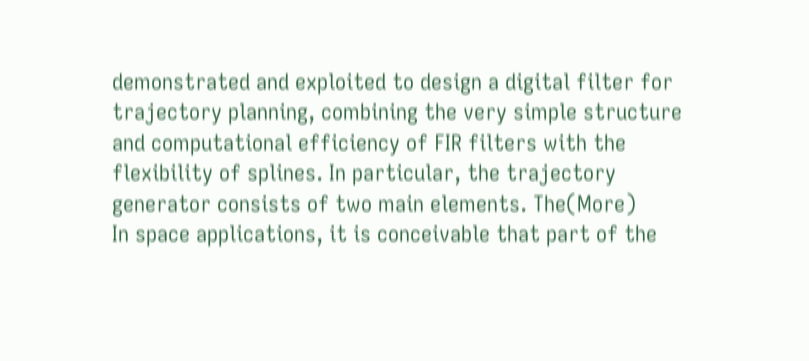demonstrated and exploited to design a digital filter for trajectory planning, combining the very simple structure and computational efficiency of FIR filters with the flexibility of splines. In particular, the trajectory generator consists of two main elements. The(More)
In space applications, it is conceivable that part of the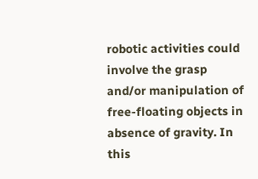robotic activities could involve the grasp and/or manipulation of free-floating objects in absence of gravity. In this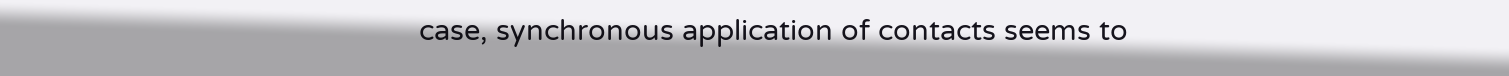case, synchronous application of contacts seems to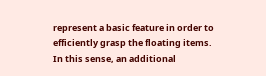represent a basic feature in order to efficiently grasp the floating items. In this sense, an additional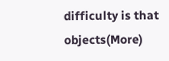difficulty is that objects(More)